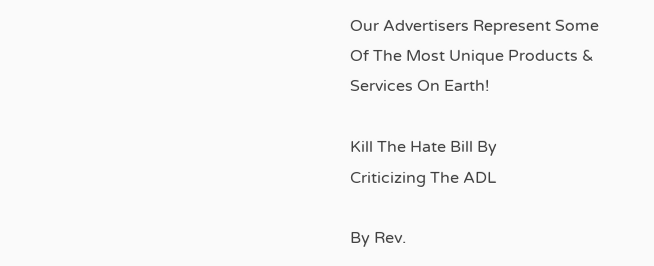Our Advertisers Represent Some Of The Most Unique Products & Services On Earth!

Kill The Hate Bill By
Criticizing The ADL

By Rev.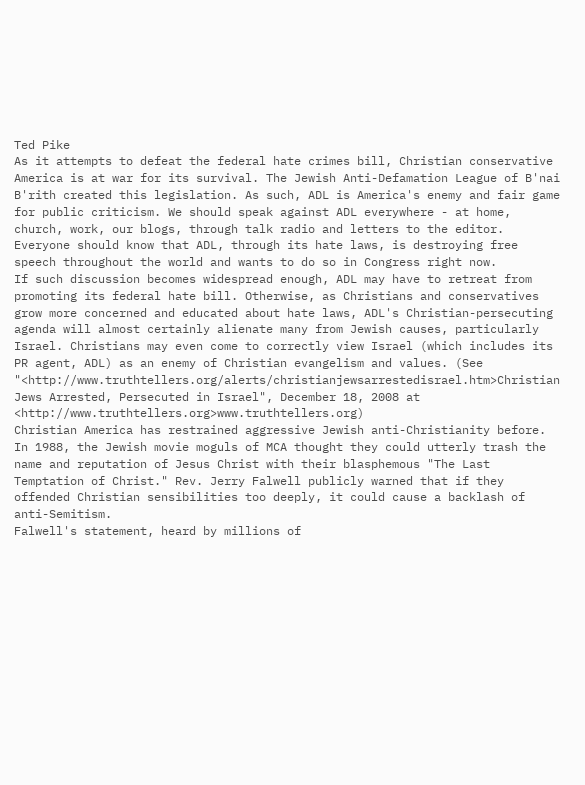Ted Pike
As it attempts to defeat the federal hate crimes bill, Christian conservative America is at war for its survival. The Jewish Anti-Defamation League of B'nai B'rith created this legislation. As such, ADL is America's enemy and fair game for public criticism. We should speak against ADL everywhere - at home, church, work, our blogs, through talk radio and letters to the editor. Everyone should know that ADL, through its hate laws, is destroying free speech throughout the world and wants to do so in Congress right now.
If such discussion becomes widespread enough, ADL may have to retreat from promoting its federal hate bill. Otherwise, as Christians and conservatives grow more concerned and educated about hate laws, ADL's Christian-persecuting agenda will almost certainly alienate many from Jewish causes, particularly Israel. Christians may even come to correctly view Israel (which includes its PR agent, ADL) as an enemy of Christian evangelism and values. (See "<http://www.truthtellers.org/alerts/christianjewsarrestedisrael.htm>Christian Jews Arrested, Persecuted in Israel", December 18, 2008 at <http://www.truthtellers.org>www.truthtellers.org)
Christian America has restrained aggressive Jewish anti-Christianity before. In 1988, the Jewish movie moguls of MCA thought they could utterly trash the name and reputation of Jesus Christ with their blasphemous "The Last Temptation of Christ." Rev. Jerry Falwell publicly warned that if they offended Christian sensibilities too deeply, it could cause a backlash of anti-Semitism.
Falwell's statement, heard by millions of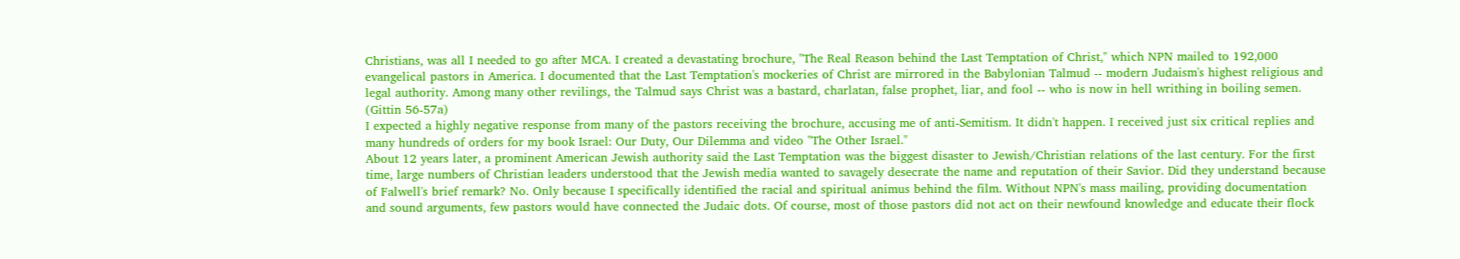Christians, was all I needed to go after MCA. I created a devastating brochure, "The Real Reason behind the Last Temptation of Christ," which NPN mailed to 192,000 evangelical pastors in America. I documented that the Last Temptation's mockeries of Christ are mirrored in the Babylonian Talmud -- modern Judaism's highest religious and legal authority. Among many other revilings, the Talmud says Christ was a bastard, charlatan, false prophet, liar, and fool -- who is now in hell writhing in boiling semen. (Gittin 56-57a)
I expected a highly negative response from many of the pastors receiving the brochure, accusing me of anti-Semitism. It didn't happen. I received just six critical replies and many hundreds of orders for my book Israel: Our Duty, Our Dilemma and video "The Other Israel."
About 12 years later, a prominent American Jewish authority said the Last Temptation was the biggest disaster to Jewish/Christian relations of the last century. For the first time, large numbers of Christian leaders understood that the Jewish media wanted to savagely desecrate the name and reputation of their Savior. Did they understand because of Falwell's brief remark? No. Only because I specifically identified the racial and spiritual animus behind the film. Without NPN's mass mailing, providing documentation and sound arguments, few pastors would have connected the Judaic dots. Of course, most of those pastors did not act on their newfound knowledge and educate their flock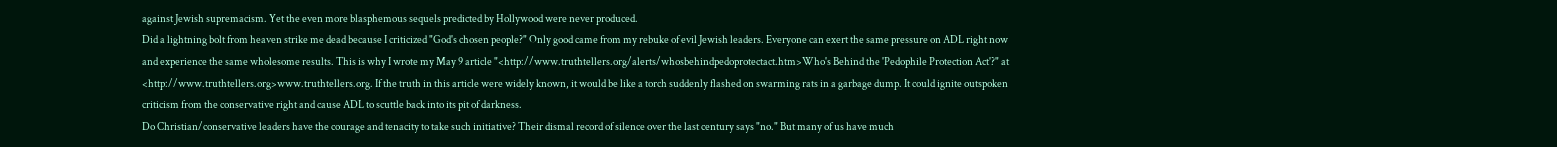against Jewish supremacism. Yet the even more blasphemous sequels predicted by Hollywood were never produced.
Did a lightning bolt from heaven strike me dead because I criticized "God's chosen people?" Only good came from my rebuke of evil Jewish leaders. Everyone can exert the same pressure on ADL right now and experience the same wholesome results. This is why I wrote my May 9 article "<http://www.truthtellers.org/alerts/whosbehindpedoprotectact.htm>Who's Behind the 'Pedophile Protection Act'?" at <http://www.truthtellers.org>www.truthtellers.org. If the truth in this article were widely known, it would be like a torch suddenly flashed on swarming rats in a garbage dump. It could ignite outspoken criticism from the conservative right and cause ADL to scuttle back into its pit of darkness.
Do Christian/conservative leaders have the courage and tenacity to take such initiative? Their dismal record of silence over the last century says "no." But many of us have much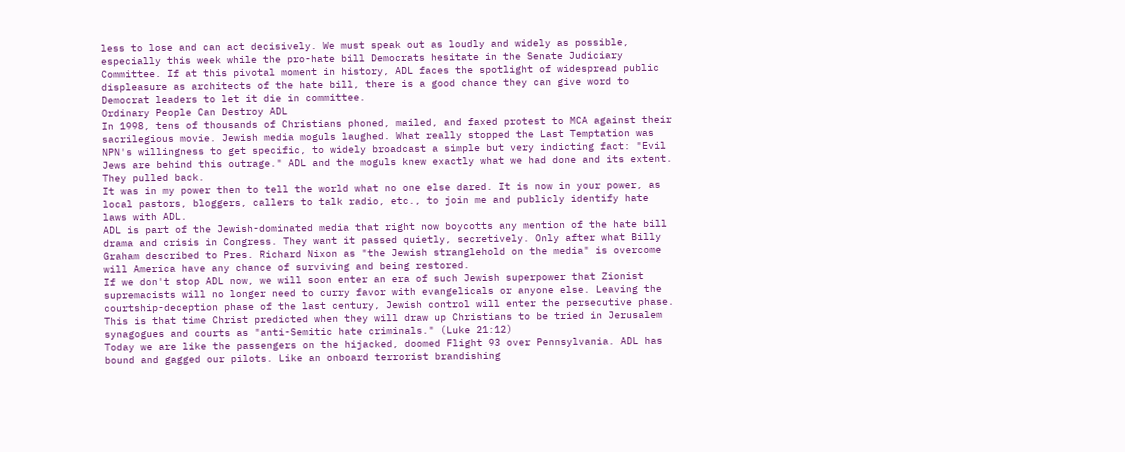less to lose and can act decisively. We must speak out as loudly and widely as possible, especially this week while the pro-hate bill Democrats hesitate in the Senate Judiciary Committee. If at this pivotal moment in history, ADL faces the spotlight of widespread public displeasure as architects of the hate bill, there is a good chance they can give word to Democrat leaders to let it die in committee.
Ordinary People Can Destroy ADL
In 1998, tens of thousands of Christians phoned, mailed, and faxed protest to MCA against their sacrilegious movie. Jewish media moguls laughed. What really stopped the Last Temptation was NPN's willingness to get specific, to widely broadcast a simple but very indicting fact: "Evil Jews are behind this outrage." ADL and the moguls knew exactly what we had done and its extent. They pulled back.
It was in my power then to tell the world what no one else dared. It is now in your power, as local pastors, bloggers, callers to talk radio, etc., to join me and publicly identify hate laws with ADL.
ADL is part of the Jewish-dominated media that right now boycotts any mention of the hate bill drama and crisis in Congress. They want it passed quietly, secretively. Only after what Billy Graham described to Pres. Richard Nixon as "the Jewish stranglehold on the media" is overcome will America have any chance of surviving and being restored.
If we don't stop ADL now, we will soon enter an era of such Jewish superpower that Zionist supremacists will no longer need to curry favor with evangelicals or anyone else. Leaving the courtship-deception phase of the last century, Jewish control will enter the persecutive phase. This is that time Christ predicted when they will draw up Christians to be tried in Jerusalem synagogues and courts as "anti-Semitic hate criminals." (Luke 21:12)
Today we are like the passengers on the hijacked, doomed Flight 93 over Pennsylvania. ADL has bound and gagged our pilots. Like an onboard terrorist brandishing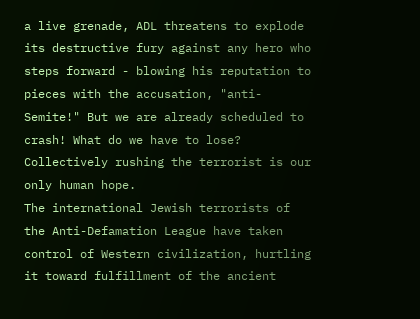a live grenade, ADL threatens to explode its destructive fury against any hero who steps forward - blowing his reputation to pieces with the accusation, "anti-Semite!" But we are already scheduled to crash! What do we have to lose? Collectively rushing the terrorist is our only human hope.
The international Jewish terrorists of the Anti-Defamation League have taken control of Western civilization, hurtling it toward fulfillment of the ancient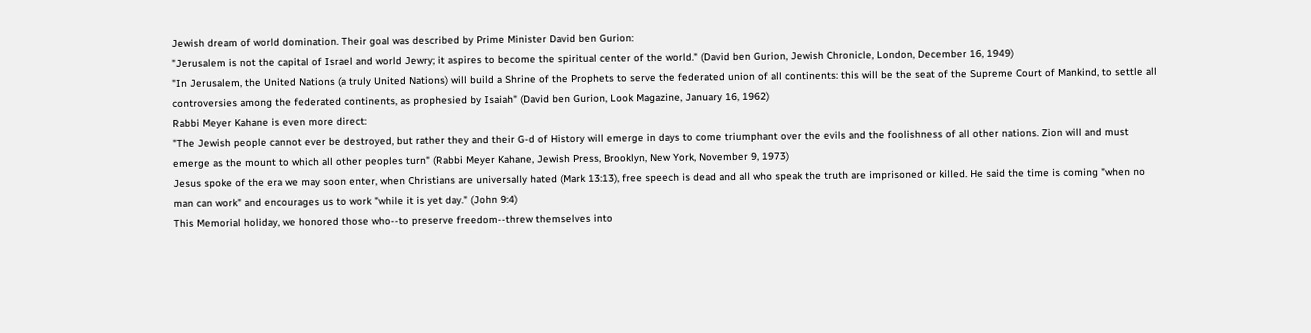Jewish dream of world domination. Their goal was described by Prime Minister David ben Gurion:
"Jerusalem is not the capital of Israel and world Jewry; it aspires to become the spiritual center of the world." (David ben Gurion, Jewish Chronicle, London, December 16, 1949)
"In Jerusalem, the United Nations (a truly United Nations) will build a Shrine of the Prophets to serve the federated union of all continents: this will be the seat of the Supreme Court of Mankind, to settle all controversies among the federated continents, as prophesied by Isaiah" (David ben Gurion, Look Magazine, January 16, 1962)
Rabbi Meyer Kahane is even more direct:
"The Jewish people cannot ever be destroyed, but rather they and their G-d of History will emerge in days to come triumphant over the evils and the foolishness of all other nations. Zion will and must emerge as the mount to which all other peoples turn" (Rabbi Meyer Kahane, Jewish Press, Brooklyn, New York, November 9, 1973)
Jesus spoke of the era we may soon enter, when Christians are universally hated (Mark 13:13), free speech is dead and all who speak the truth are imprisoned or killed. He said the time is coming "when no man can work" and encourages us to work "while it is yet day." (John 9:4)
This Memorial holiday, we honored those who--to preserve freedom--threw themselves into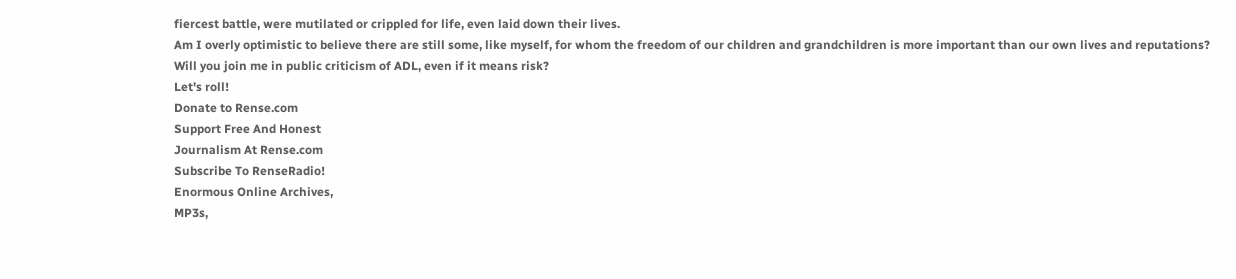fiercest battle, were mutilated or crippled for life, even laid down their lives.
Am I overly optimistic to believe there are still some, like myself, for whom the freedom of our children and grandchildren is more important than our own lives and reputations?
Will you join me in public criticism of ADL, even if it means risk?
Let's roll!
Donate to Rense.com
Support Free And Honest
Journalism At Rense.com
Subscribe To RenseRadio!
Enormous Online Archives,
MP3s,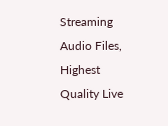Streaming Audio Files,
Highest Quality Live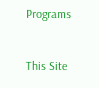Programs


This Site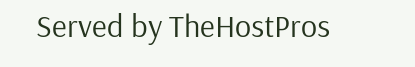Served by TheHostPros